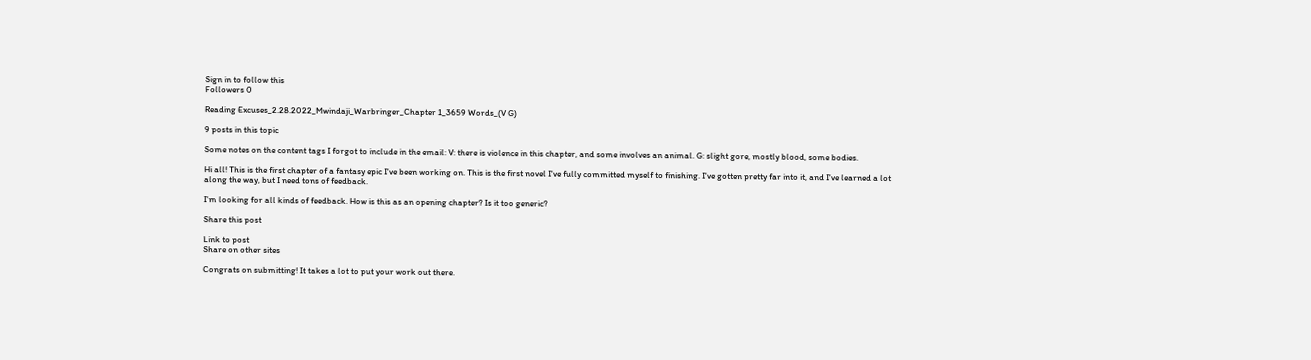Sign in to follow this
Followers 0

Reading Excuses_2.28.2022_Mwindaji_Warbringer_Chapter 1_3659 Words_(V G)

9 posts in this topic

Some notes on the content tags I forgot to include in the email: V: there is violence in this chapter, and some involves an animal. G: slight gore, mostly blood, some bodies.

Hi all! This is the first chapter of a fantasy epic I've been working on. This is the first novel I've fully committed myself to finishing. I've gotten pretty far into it, and I've learned a lot along the way, but I need tons of feedback.

I'm looking for all kinds of feedback. How is this as an opening chapter? Is it too generic?

Share this post

Link to post
Share on other sites

Congrats on submitting! It takes a lot to put your work out there.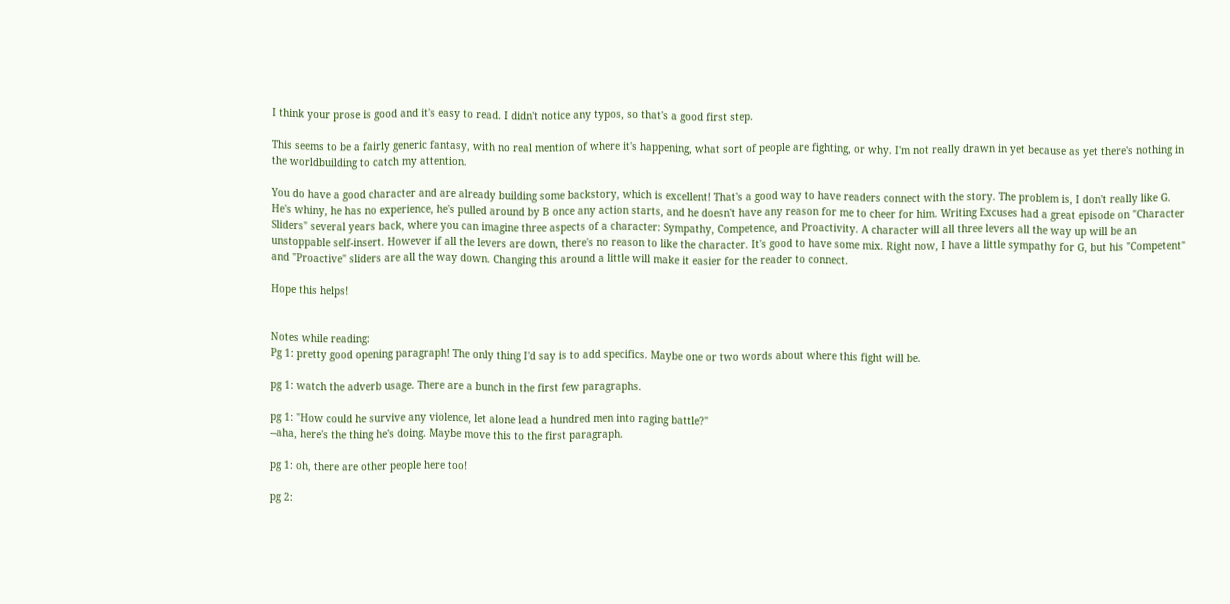I think your prose is good and it's easy to read. I didn't notice any typos, so that's a good first step.

This seems to be a fairly generic fantasy, with no real mention of where it's happening, what sort of people are fighting, or why. I'm not really drawn in yet because as yet there's nothing in the worldbuilding to catch my attention.

You do have a good character and are already building some backstory, which is excellent! That's a good way to have readers connect with the story. The problem is, I don't really like G. He's whiny, he has no experience, he's pulled around by B once any action starts, and he doesn't have any reason for me to cheer for him. Writing Excuses had a great episode on "Character Sliders" several years back, where you can imagine three aspects of a character: Sympathy, Competence, and Proactivity. A character will all three levers all the way up will be an unstoppable self-insert. However if all the levers are down, there's no reason to like the character. It's good to have some mix. Right now, I have a little sympathy for G, but his "Competent" and "Proactive" sliders are all the way down. Changing this around a little will make it easier for the reader to connect.

Hope this helps!


Notes while reading:
Pg 1: pretty good opening paragraph! The only thing I'd say is to add specifics. Maybe one or two words about where this fight will be.

pg 1: watch the adverb usage. There are a bunch in the first few paragraphs.

pg 1: "How could he survive any violence, let alone lead a hundred men into raging battle?"
--aha, here's the thing he's doing. Maybe move this to the first paragraph.

pg 1: oh, there are other people here too!

pg 2: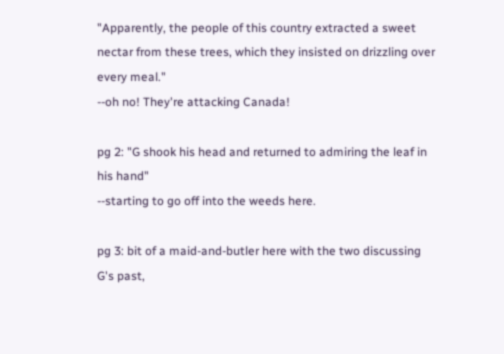"Apparently, the people of this country extracted a sweet nectar from these trees, which they insisted on drizzling over every meal."
--oh no! They're attacking Canada!

pg 2: "G shook his head and returned to admiring the leaf in his hand"
--starting to go off into the weeds here.

pg 3: bit of a maid-and-butler here with the two discussing G's past,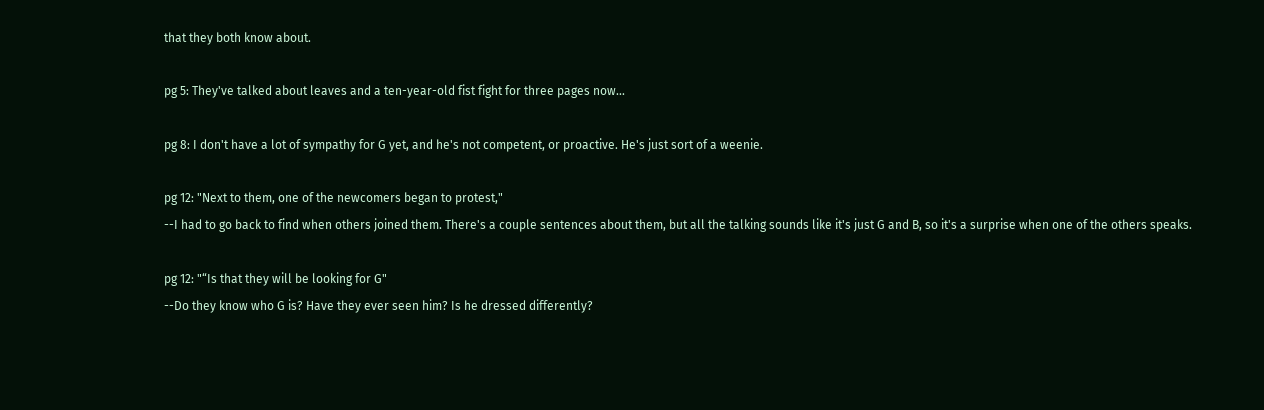that they both know about.

pg 5: They've talked about leaves and a ten-year-old fist fight for three pages now...

pg 8: I don't have a lot of sympathy for G yet, and he's not competent, or proactive. He's just sort of a weenie.

pg 12: "Next to them, one of the newcomers began to protest,"
--I had to go back to find when others joined them. There's a couple sentences about them, but all the talking sounds like it's just G and B, so it's a surprise when one of the others speaks.

pg 12: "“Is that they will be looking for G"
--Do they know who G is? Have they ever seen him? Is he dressed differently?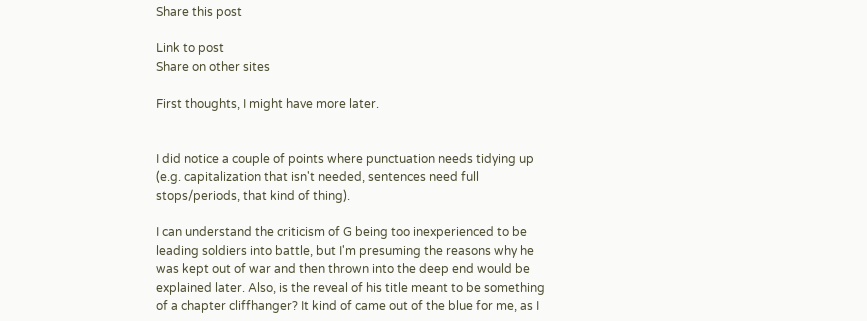Share this post

Link to post
Share on other sites

First thoughts, I might have more later.


I did notice a couple of points where punctuation needs tidying up (e.g. capitalization that isn't needed, sentences need full stops/periods, that kind of thing).

I can understand the criticism of G being too inexperienced to be leading soldiers into battle, but I'm presuming the reasons why he was kept out of war and then thrown into the deep end would be explained later. Also, is the reveal of his title meant to be something of a chapter cliffhanger? It kind of came out of the blue for me, as I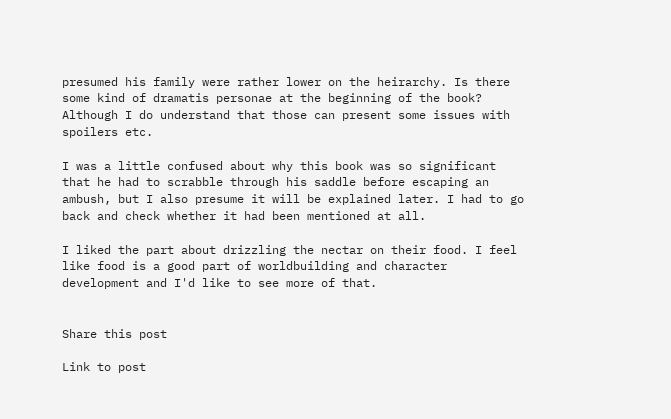presumed his family were rather lower on the heirarchy. Is there some kind of dramatis personae at the beginning of the book? Although I do understand that those can present some issues with spoilers etc.

I was a little confused about why this book was so significant that he had to scrabble through his saddle before escaping an ambush, but I also presume it will be explained later. I had to go back and check whether it had been mentioned at all.

I liked the part about drizzling the nectar on their food. I feel like food is a good part of worldbuilding and character development and I'd like to see more of that.


Share this post

Link to post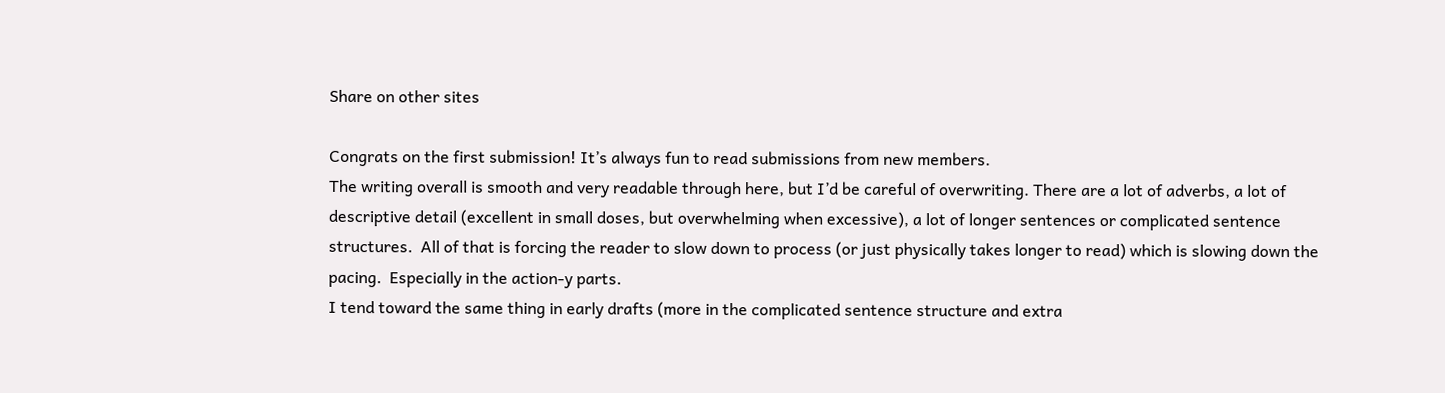Share on other sites

Congrats on the first submission! It’s always fun to read submissions from new members.
The writing overall is smooth and very readable through here, but I’d be careful of overwriting. There are a lot of adverbs, a lot of descriptive detail (excellent in small doses, but overwhelming when excessive), a lot of longer sentences or complicated sentence structures.  All of that is forcing the reader to slow down to process (or just physically takes longer to read) which is slowing down the pacing.  Especially in the action-y parts.
I tend toward the same thing in early drafts (more in the complicated sentence structure and extra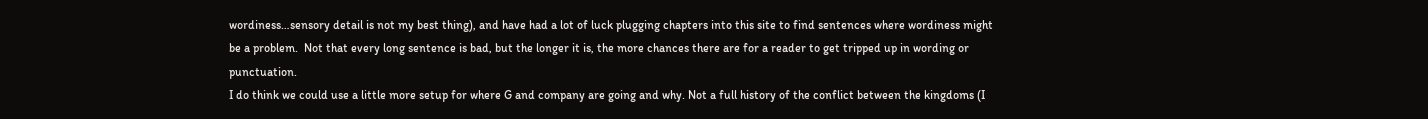wordiness…sensory detail is not my best thing), and have had a lot of luck plugging chapters into this site to find sentences where wordiness might be a problem.  Not that every long sentence is bad, but the longer it is, the more chances there are for a reader to get tripped up in wording or punctuation.
I do think we could use a little more setup for where G and company are going and why. Not a full history of the conflict between the kingdoms (I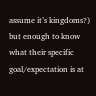assume it’s kingdoms?) but enough to know what their specific goal/expectation is at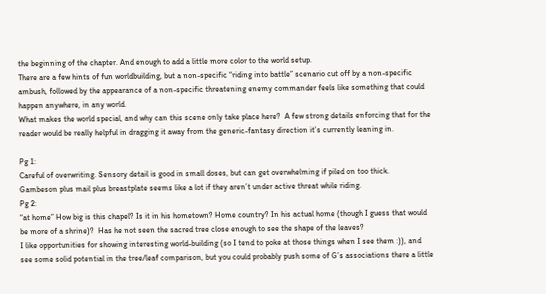the beginning of the chapter. And enough to add a little more color to the world setup.
There are a few hints of fun worldbuilding, but a non-specific “riding into battle” scenario cut off by a non-specific ambush, followed by the appearance of a non-specific threatening enemy commander feels like something that could happen anywhere, in any world.
What makes the world special, and why can this scene only take place here?  A few strong details enforcing that for the reader would be really helpful in dragging it away from the generic-fantasy direction it’s currently leaning in.

Pg 1:
Careful of overwriting. Sensory detail is good in small doses, but can get overwhelming if piled on too thick.
Gambeson plus mail plus breastplate seems like a lot if they aren’t under active threat while riding.
Pg 2:
“at home” How big is this chapel? Is it in his hometown? Home country? In his actual home (though I guess that would be more of a shrine)?  Has he not seen the sacred tree close enough to see the shape of the leaves?
I like opportunities for showing interesting world-building (so I tend to poke at those things when I see them :)), and see some solid potential in the tree/leaf comparison, but you could probably push some of G’s associations there a little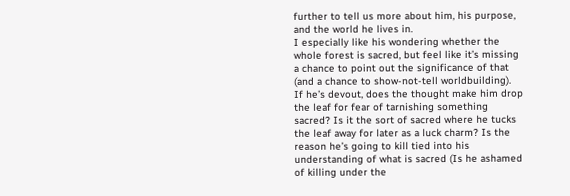further to tell us more about him, his purpose, and the world he lives in.
I especially like his wondering whether the whole forest is sacred, but feel like it’s missing a chance to point out the significance of that (and a chance to show-not-tell worldbuilding).
If he’s devout, does the thought make him drop the leaf for fear of tarnishing something sacred? Is it the sort of sacred where he tucks the leaf away for later as a luck charm? Is the reason he’s going to kill tied into his understanding of what is sacred (Is he ashamed of killing under the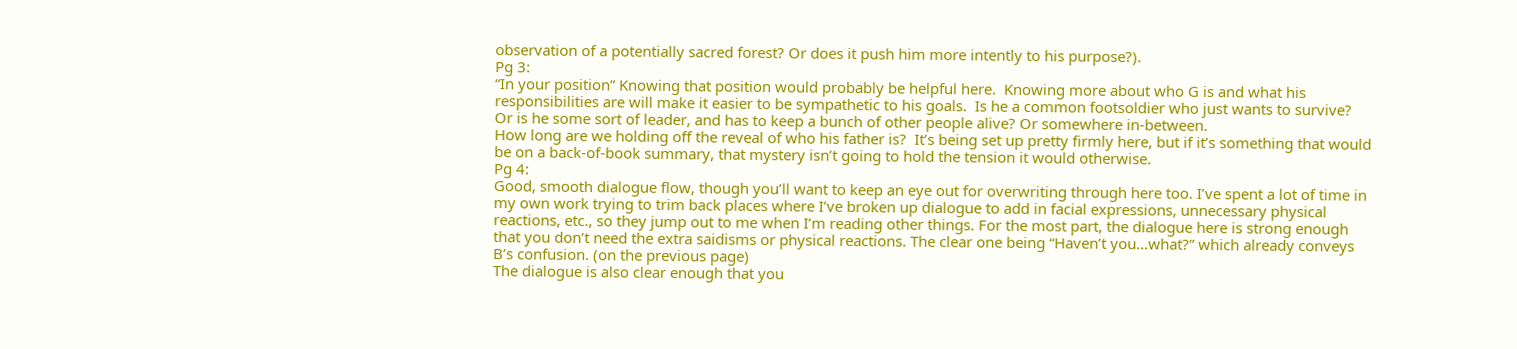observation of a potentially sacred forest? Or does it push him more intently to his purpose?).
Pg 3:
“In your position” Knowing that position would probably be helpful here.  Knowing more about who G is and what his responsibilities are will make it easier to be sympathetic to his goals.  Is he a common footsoldier who just wants to survive? Or is he some sort of leader, and has to keep a bunch of other people alive? Or somewhere in-between.
How long are we holding off the reveal of who his father is?  It’s being set up pretty firmly here, but if it’s something that would be on a back-of-book summary, that mystery isn’t going to hold the tension it would otherwise.
Pg 4:
Good, smooth dialogue flow, though you’ll want to keep an eye out for overwriting through here too. I’ve spent a lot of time in my own work trying to trim back places where I’ve broken up dialogue to add in facial expressions, unnecessary physical reactions, etc., so they jump out to me when I’m reading other things. For the most part, the dialogue here is strong enough that you don’t need the extra saidisms or physical reactions. The clear one being “Haven’t you…what?” which already conveys B’s confusion. (on the previous page)
The dialogue is also clear enough that you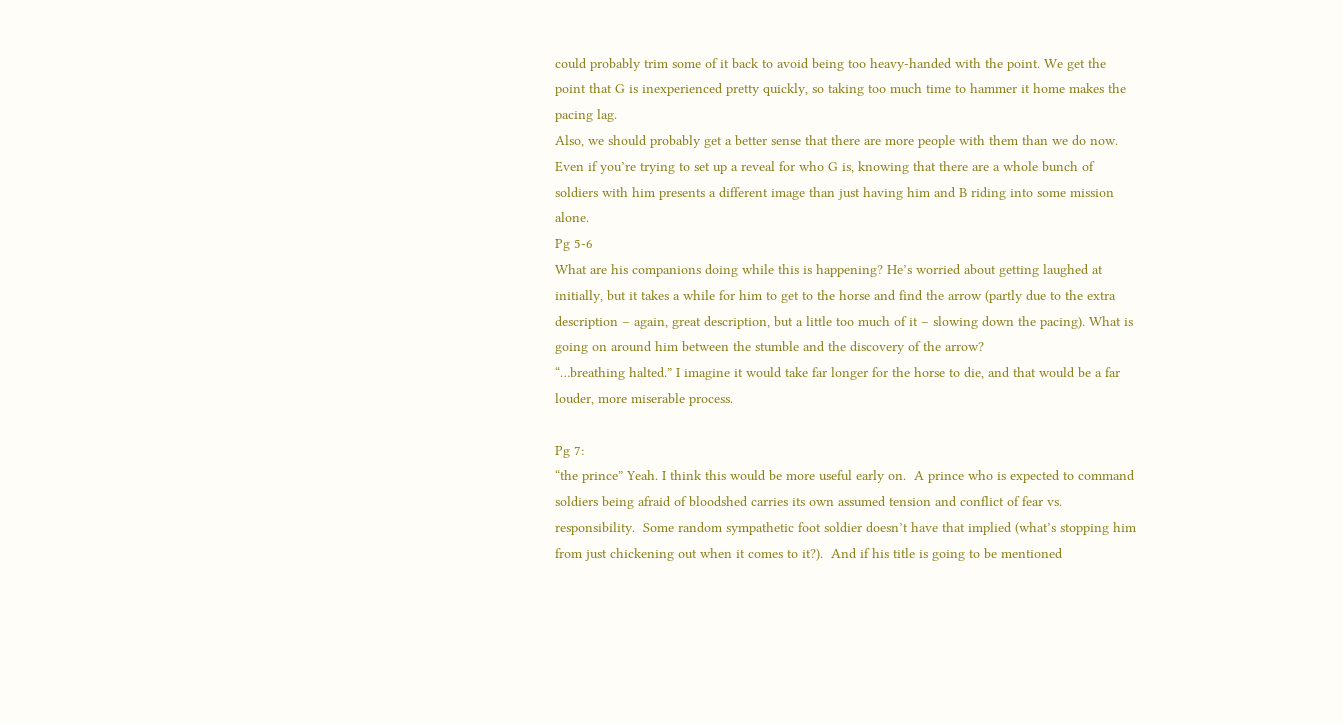could probably trim some of it back to avoid being too heavy-handed with the point. We get the point that G is inexperienced pretty quickly, so taking too much time to hammer it home makes the pacing lag.
Also, we should probably get a better sense that there are more people with them than we do now.  Even if you’re trying to set up a reveal for who G is, knowing that there are a whole bunch of soldiers with him presents a different image than just having him and B riding into some mission alone.
Pg 5-6
What are his companions doing while this is happening? He’s worried about getting laughed at initially, but it takes a while for him to get to the horse and find the arrow (partly due to the extra description – again, great description, but a little too much of it – slowing down the pacing). What is going on around him between the stumble and the discovery of the arrow?
“…breathing halted.” I imagine it would take far longer for the horse to die, and that would be a far louder, more miserable process.

Pg 7:
“the prince” Yeah. I think this would be more useful early on.  A prince who is expected to command soldiers being afraid of bloodshed carries its own assumed tension and conflict of fear vs. responsibility.  Some random sympathetic foot soldier doesn’t have that implied (what’s stopping him from just chickening out when it comes to it?).  And if his title is going to be mentioned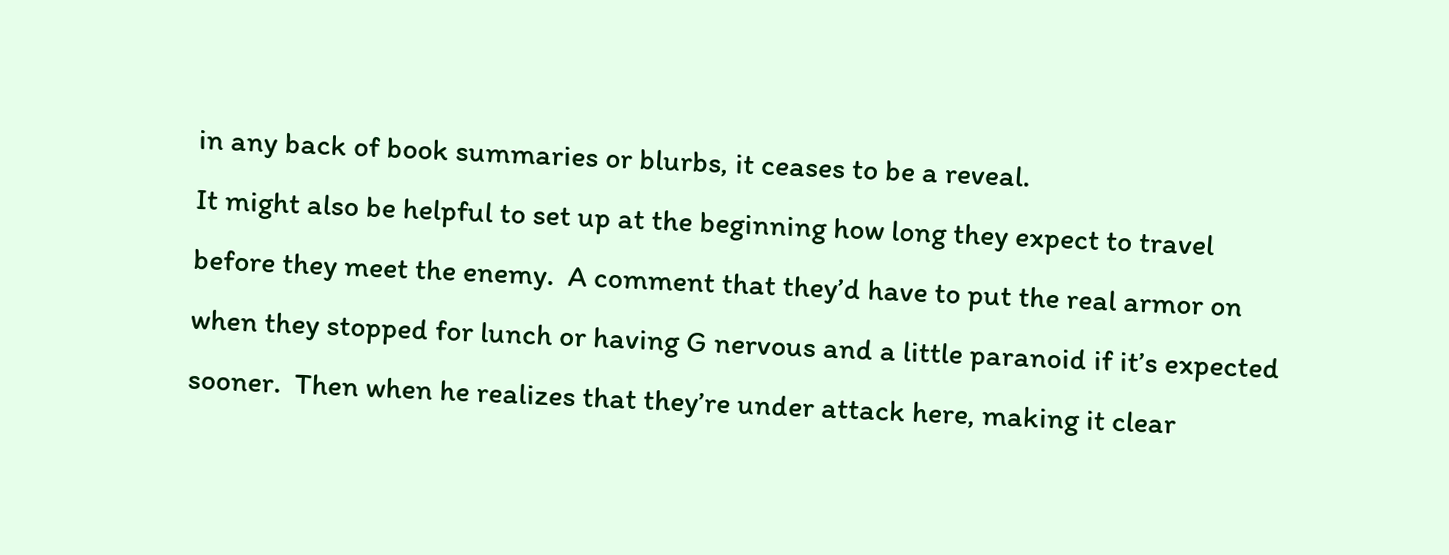in any back of book summaries or blurbs, it ceases to be a reveal.
It might also be helpful to set up at the beginning how long they expect to travel before they meet the enemy.  A comment that they’d have to put the real armor on when they stopped for lunch or having G nervous and a little paranoid if it’s expected sooner.  Then when he realizes that they’re under attack here, making it clear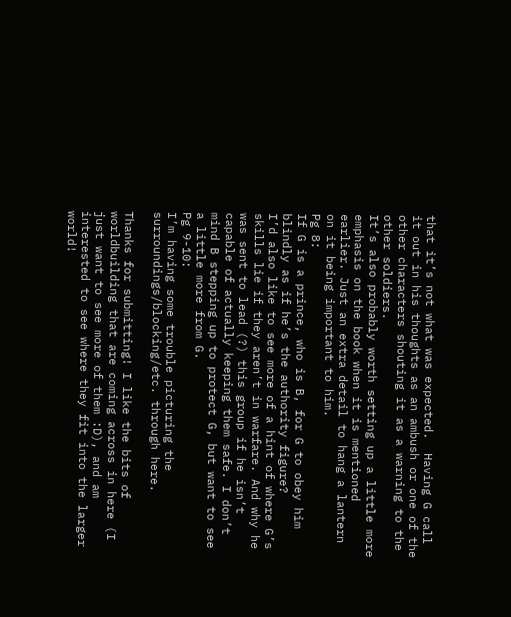that it’s not what was expected.  Having G call it out in his thoughts as an ambush or one of the other characters shouting it as a warning to the other soldiers.
It’s also probably worth setting up a little more emphasis on the book when it is mentioned earlier. Just an extra detail to hang a lantern on it being important to him.
Pg 8:
If G is a prince, who is B, for G to obey him blindly as if he’s the authority figure?
I’d also like to see more of a hint of where G’s skills lie if they aren’t in warfare. And why he was sent to lead (?) this group if he isn’t capable of actually keeping them safe. I don’t mind B stepping up to protect G, but want to see a little more from G.
Pg 9-10:
I’m having some trouble picturing the surroundings/blocking/etc. through here.

Thanks for submitting! I like the bits of worldbuilding that are coming across in here (I just want to see more of them :D), and am interested to see where they fit into the larger world!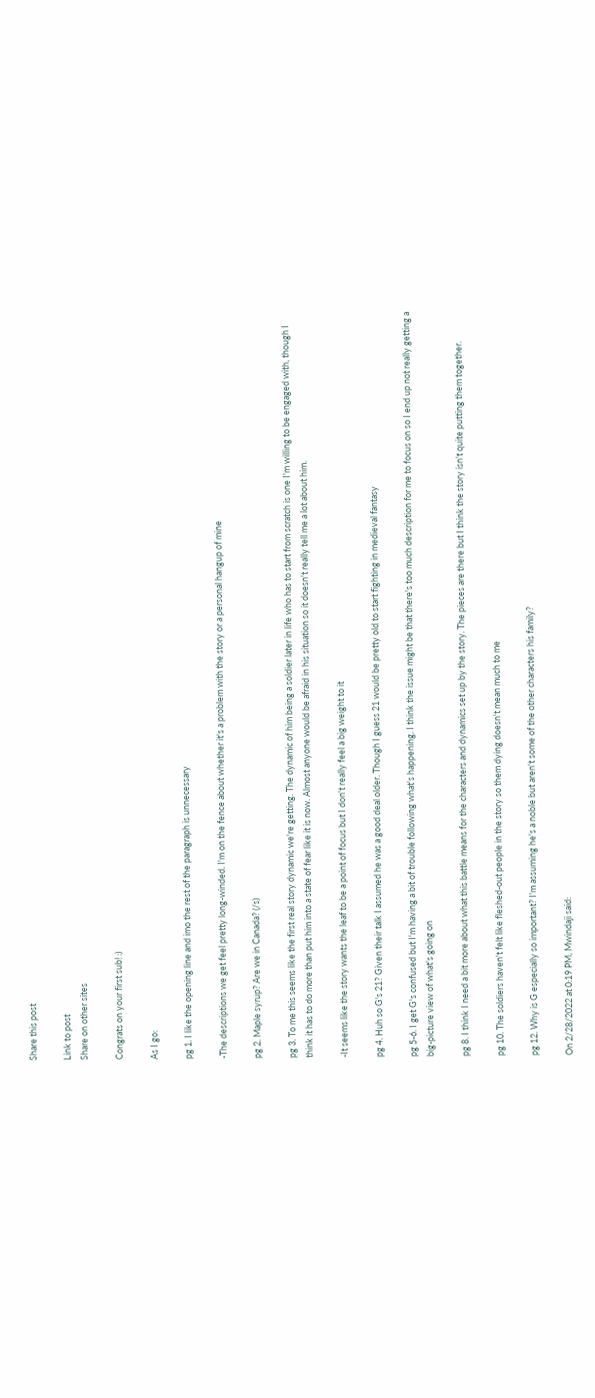Share this post

Link to post
Share on other sites

Congrats on your first sub! :)

As I go:

pg 1. I like the opening line and imo the rest of the paragraph is unnecessary

-The descriptions we get feel pretty long-winded. I'm on the fence about whether it's a problem with the story or a personal hangup of mine

pg 2. Maple syrup? Are we in Canada? (/s)

pg 3. To me this seems like the first real story dynamic we're getting. The dynamic of him being a soldier later in life who has to start from scratch is one I'm willing to be engaged with, though I think it has to do more than put him into a state of fear like it is now. Almost anyone would be afraid in his situation so it doesn't really tell me a lot about him.

-It seems like the story wants the leaf to be a point of focus but I don't really feel a big weight to it

pg 4. Huh so G's 21? Given their talk I assumed he was a good deal older. Though I guess 21 would be pretty old to start fighting in medieval fantasy

pg 5-6. I get G's confused but I'm having a bit of trouble following what's happening. I think the issue might be that there's too much description for me to focus on so I end up not really getting a big-picture view of what's going on

pg 8. I think I need a bit more about what this battle means for the characters and dynamics set up by the story. The pieces are there but I think the story isn't quite putting them together.

pg 10. The soldiers haven't felt like fleshed-out people in the story so them dying doesn't mean much to me

pg 12. Why is G especially so important? I'm assuming he's a noble but aren't some of the other characters his family?

On 2/28/2022 at 0:19 PM, Mwindaji said: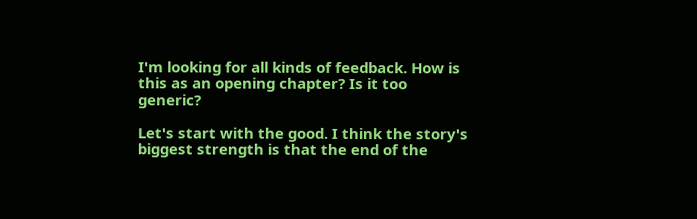I'm looking for all kinds of feedback. How is this as an opening chapter? Is it too generic?

Let's start with the good. I think the story's biggest strength is that the end of the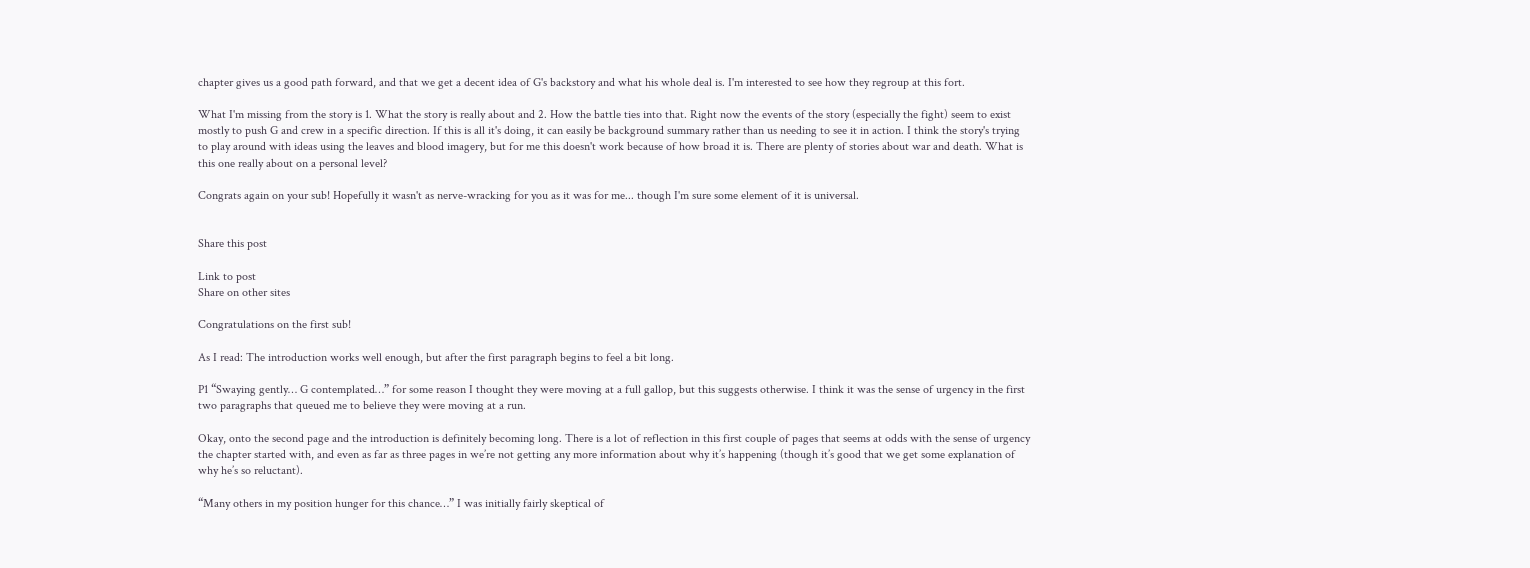chapter gives us a good path forward, and that we get a decent idea of G's backstory and what his whole deal is. I'm interested to see how they regroup at this fort.

What I'm missing from the story is 1. What the story is really about and 2. How the battle ties into that. Right now the events of the story (especially the fight) seem to exist mostly to push G and crew in a specific direction. If this is all it's doing, it can easily be background summary rather than us needing to see it in action. I think the story's trying to play around with ideas using the leaves and blood imagery, but for me this doesn't work because of how broad it is. There are plenty of stories about war and death. What is this one really about on a personal level?

Congrats again on your sub! Hopefully it wasn't as nerve-wracking for you as it was for me... though I'm sure some element of it is universal.


Share this post

Link to post
Share on other sites

Congratulations on the first sub!

As I read: The introduction works well enough, but after the first paragraph begins to feel a bit long.

P1 “Swaying gently… G contemplated…” for some reason I thought they were moving at a full gallop, but this suggests otherwise. I think it was the sense of urgency in the first two paragraphs that queued me to believe they were moving at a run.

Okay, onto the second page and the introduction is definitely becoming long. There is a lot of reflection in this first couple of pages that seems at odds with the sense of urgency the chapter started with, and even as far as three pages in we’re not getting any more information about why it’s happening (though it’s good that we get some explanation of why he’s so reluctant).

“Many others in my position hunger for this chance…” I was initially fairly skeptical of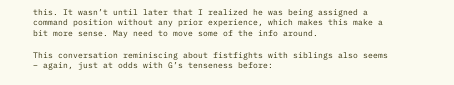this. It wasn’t until later that I realized he was being assigned a command position without any prior experience, which makes this make a bit more sense. May need to move some of the info around.

This conversation reminiscing about fistfights with siblings also seems – again, just at odds with G’s tenseness before: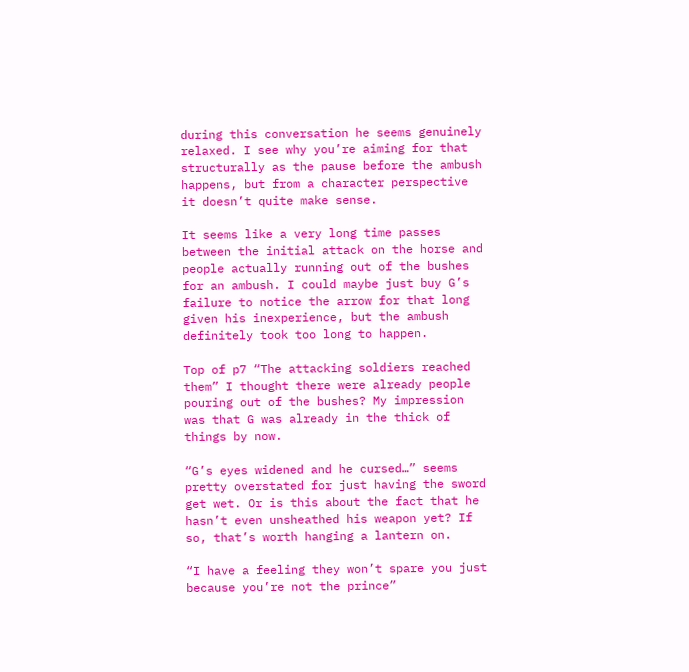during this conversation he seems genuinely relaxed. I see why you’re aiming for that structurally as the pause before the ambush happens, but from a character perspective it doesn’t quite make sense.

It seems like a very long time passes between the initial attack on the horse and people actually running out of the bushes for an ambush. I could maybe just buy G’s failure to notice the arrow for that long given his inexperience, but the ambush definitely took too long to happen.

Top of p7 “The attacking soldiers reached them” I thought there were already people pouring out of the bushes? My impression was that G was already in the thick of things by now.

“G’s eyes widened and he cursed…” seems pretty overstated for just having the sword get wet. Or is this about the fact that he hasn’t even unsheathed his weapon yet? If so, that’s worth hanging a lantern on.

“I have a feeling they won’t spare you just because you’re not the prince”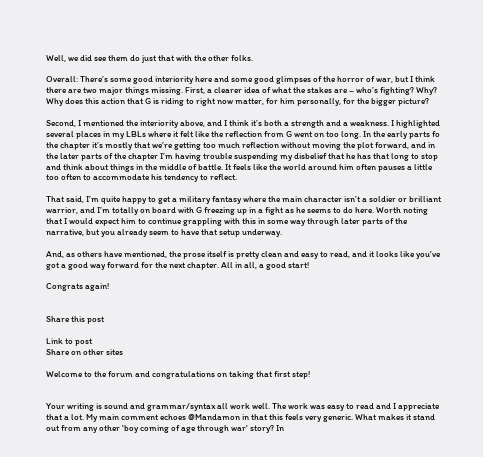Well, we did see them do just that with the other folks.

Overall: There’s some good interiority here and some good glimpses of the horror of war, but I think there are two major things missing. First, a clearer idea of what the stakes are – who’s fighting? Why? Why does this action that G is riding to right now matter, for him personally, for the bigger picture?

Second, I mentioned the interiority above, and I think it’s both a strength and a weakness. I highlighted several places in my LBLs where it felt like the reflection from G went on too long. In the early parts fo the chapter it’s mostly that we’re getting too much reflection without moving the plot forward, and in the later parts of the chapter I’m having trouble suspending my disbelief that he has that long to stop and think about things in the middle of battle. It feels like the world around him often pauses a little too often to accommodate his tendency to reflect.

That said, I’m quite happy to get a military fantasy where the main character isn’t a soldier or brilliant warrior, and I’m totally on board with G freezing up in a fight as he seems to do here. Worth noting that I would expect him to continue grappling with this in some way through later parts of the narrative, but you already seem to have that setup underway.

And, as others have mentioned, the prose itself is pretty clean and easy to read, and it looks like you've got a good way forward for the next chapter. All in all, a good start!

Congrats again!


Share this post

Link to post
Share on other sites

Welcome to the forum and congratulations on taking that first step!


Your writing is sound and grammar/syntax all work well. The work was easy to read and I appreciate that a lot. My main comment echoes @Mandamon in that this feels very generic. What makes it stand out from any other 'boy coming of age through war' story? In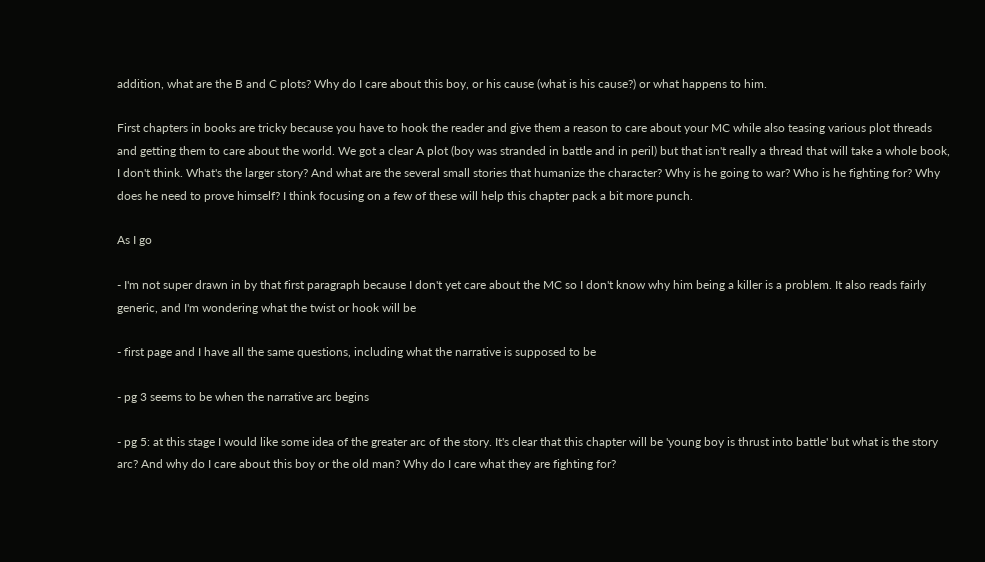addition, what are the B and C plots? Why do I care about this boy, or his cause (what is his cause?) or what happens to him.

First chapters in books are tricky because you have to hook the reader and give them a reason to care about your MC while also teasing various plot threads and getting them to care about the world. We got a clear A plot (boy was stranded in battle and in peril) but that isn't really a thread that will take a whole book, I don't think. What's the larger story? And what are the several small stories that humanize the character? Why is he going to war? Who is he fighting for? Why does he need to prove himself? I think focusing on a few of these will help this chapter pack a bit more punch.

As I go

- I'm not super drawn in by that first paragraph because I don't yet care about the MC so I don't know why him being a killer is a problem. It also reads fairly generic, and I'm wondering what the twist or hook will be

- first page and I have all the same questions, including what the narrative is supposed to be

- pg 3 seems to be when the narrative arc begins

- pg 5: at this stage I would like some idea of the greater arc of the story. It's clear that this chapter will be 'young boy is thrust into battle' but what is the story arc? And why do I care about this boy or the old man? Why do I care what they are fighting for?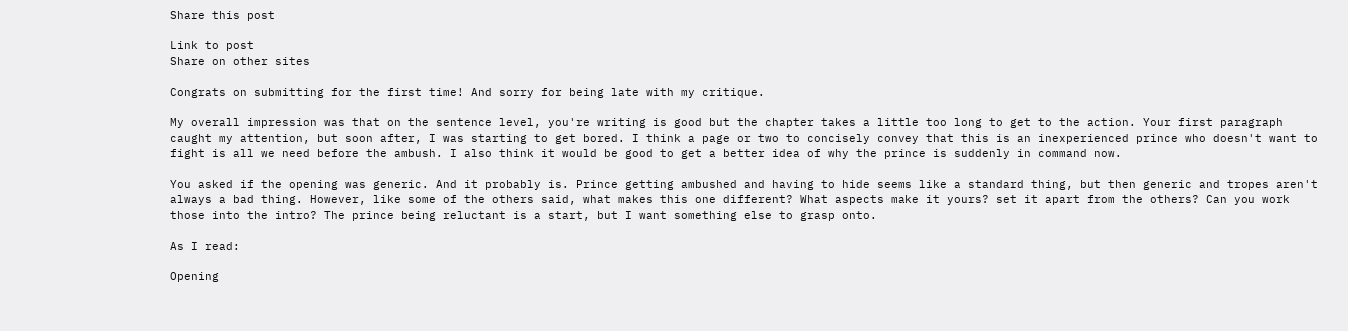Share this post

Link to post
Share on other sites

Congrats on submitting for the first time! And sorry for being late with my critique.

My overall impression was that on the sentence level, you're writing is good but the chapter takes a little too long to get to the action. Your first paragraph caught my attention, but soon after, I was starting to get bored. I think a page or two to concisely convey that this is an inexperienced prince who doesn't want to fight is all we need before the ambush. I also think it would be good to get a better idea of why the prince is suddenly in command now.

You asked if the opening was generic. And it probably is. Prince getting ambushed and having to hide seems like a standard thing, but then generic and tropes aren't always a bad thing. However, like some of the others said, what makes this one different? What aspects make it yours? set it apart from the others? Can you work those into the intro? The prince being reluctant is a start, but I want something else to grasp onto.

As I read:

Opening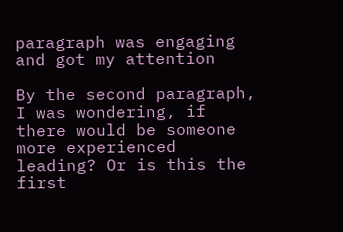paragraph was engaging and got my attention

By the second paragraph, I was wondering, if there would be someone more experienced leading? Or is this the first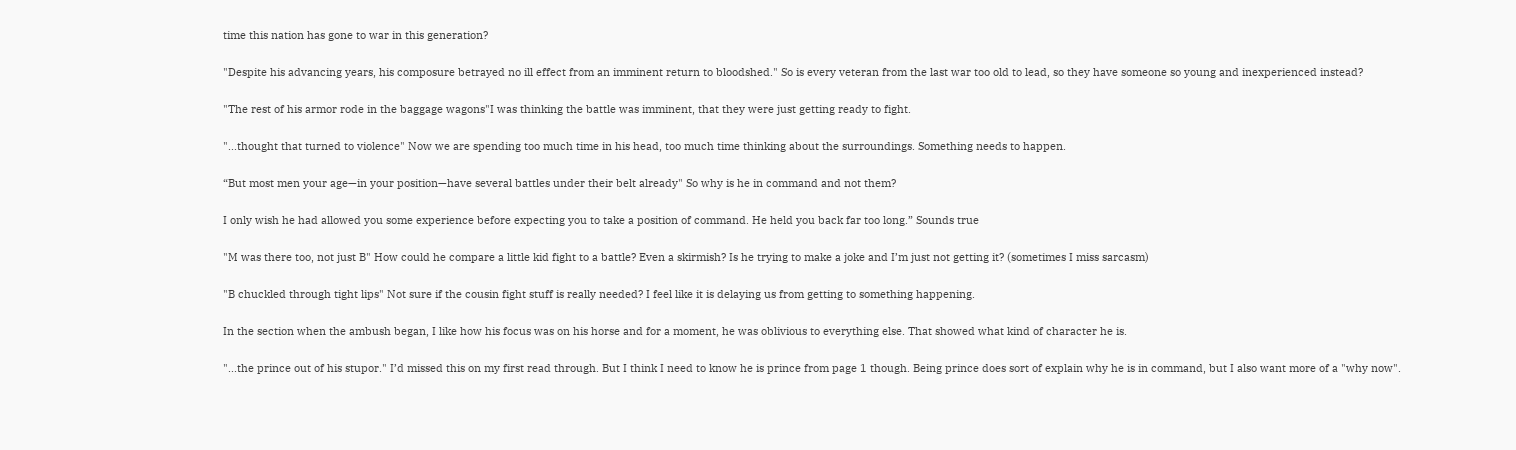time this nation has gone to war in this generation?

"Despite his advancing years, his composure betrayed no ill effect from an imminent return to bloodshed." So is every veteran from the last war too old to lead, so they have someone so young and inexperienced instead?

"The rest of his armor rode in the baggage wagons"I was thinking the battle was imminent, that they were just getting ready to fight.

"...thought that turned to violence" Now we are spending too much time in his head, too much time thinking about the surroundings. Something needs to happen.

“But most men your age—in your position—have several battles under their belt already" So why is he in command and not them?

I only wish he had allowed you some experience before expecting you to take a position of command. He held you back far too long.” Sounds true

"M was there too, not just B" How could he compare a little kid fight to a battle? Even a skirmish? Is he trying to make a joke and I’m just not getting it? (sometimes I miss sarcasm)

"B chuckled through tight lips" Not sure if the cousin fight stuff is really needed? I feel like it is delaying us from getting to something happening.

In the section when the ambush began, I like how his focus was on his horse and for a moment, he was oblivious to everything else. That showed what kind of character he is.

"...the prince out of his stupor." I’d missed this on my first read through. But I think I need to know he is prince from page 1 though. Being prince does sort of explain why he is in command, but I also want more of a "why now".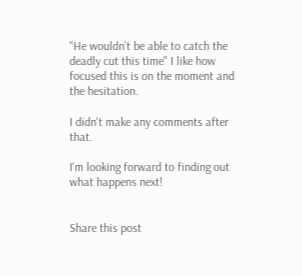"He wouldn’t be able to catch the deadly cut this time" I like how focused this is on the moment and the hesitation.

I didn't make any comments after that.

I'm looking forward to finding out what happens next!


Share this post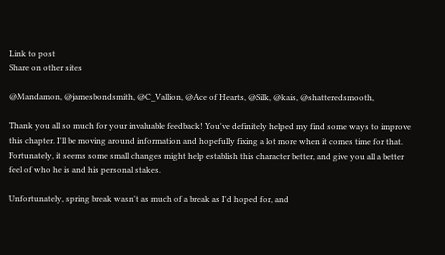Link to post
Share on other sites

@Mandamon, @jamesbondsmith, @C_Vallion, @Ace of Hearts, @Silk, @kais, @shatteredsmooth,

Thank you all so much for your invaluable feedback! You've definitely helped my find some ways to improve this chapter. I'll be moving around information and hopefully fixing a lot more when it comes time for that. Fortunately, it seems some small changes might help establish this character better, and give you all a better feel of who he is and his personal stakes.

Unfortunately, spring break wasn't as much of a break as I'd hoped for, and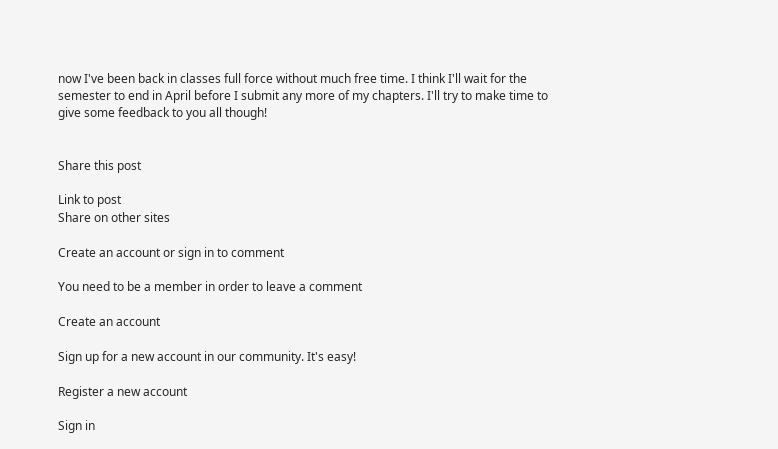now I've been back in classes full force without much free time. I think I'll wait for the semester to end in April before I submit any more of my chapters. I'll try to make time to give some feedback to you all though!


Share this post

Link to post
Share on other sites

Create an account or sign in to comment

You need to be a member in order to leave a comment

Create an account

Sign up for a new account in our community. It's easy!

Register a new account

Sign in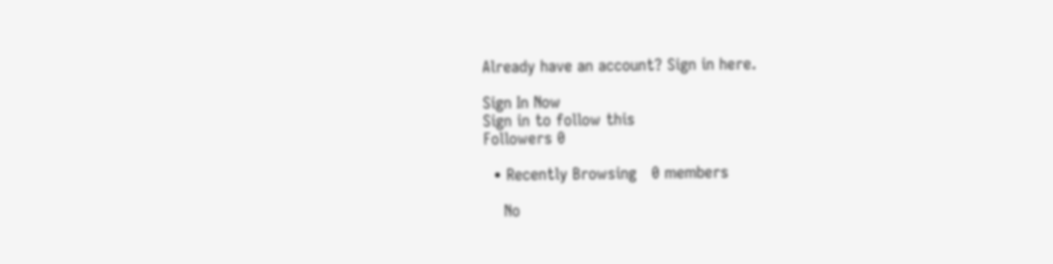Already have an account? Sign in here.

Sign In Now
Sign in to follow this
Followers 0

  • Recently Browsing   0 members

    No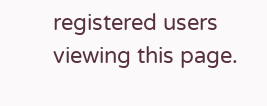registered users viewing this page.